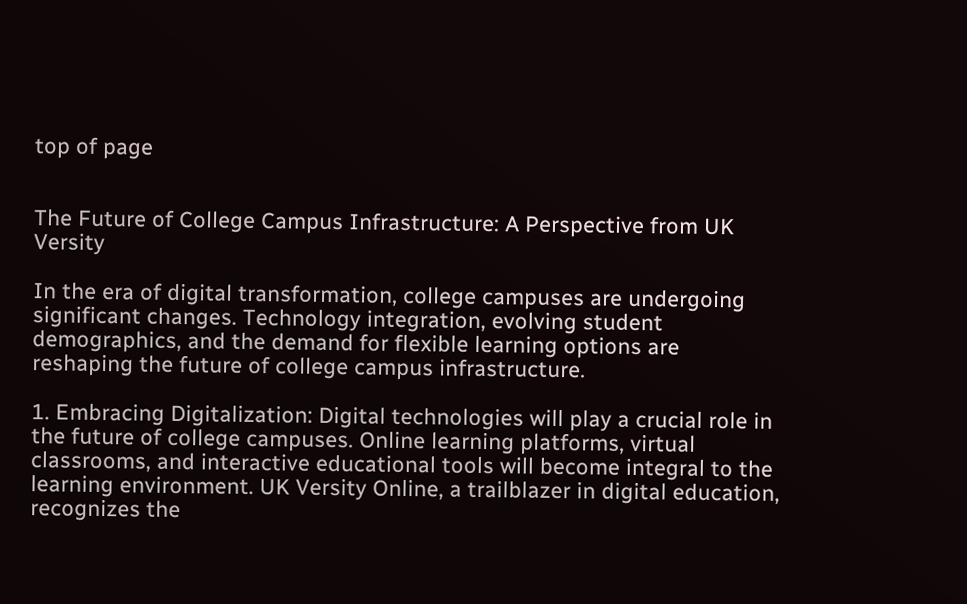top of page


The Future of College Campus Infrastructure: A Perspective from UK Versity

In the era of digital transformation, college campuses are undergoing significant changes. Technology integration, evolving student demographics, and the demand for flexible learning options are reshaping the future of college campus infrastructure.

1. Embracing Digitalization: Digital technologies will play a crucial role in the future of college campuses. Online learning platforms, virtual classrooms, and interactive educational tools will become integral to the learning environment. UK Versity Online, a trailblazer in digital education, recognizes the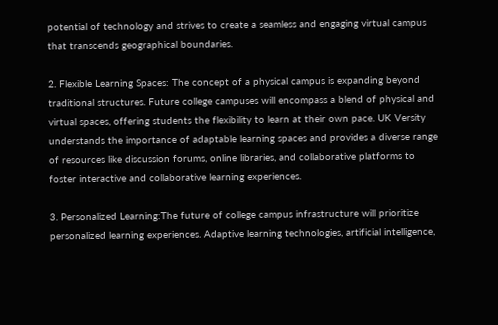potential of technology and strives to create a seamless and engaging virtual campus that transcends geographical boundaries.

2. Flexible Learning Spaces: The concept of a physical campus is expanding beyond traditional structures. Future college campuses will encompass a blend of physical and virtual spaces, offering students the flexibility to learn at their own pace. UK Versity understands the importance of adaptable learning spaces and provides a diverse range of resources like discussion forums, online libraries, and collaborative platforms to foster interactive and collaborative learning experiences.

3. Personalized Learning:The future of college campus infrastructure will prioritize personalized learning experiences. Adaptive learning technologies, artificial intelligence,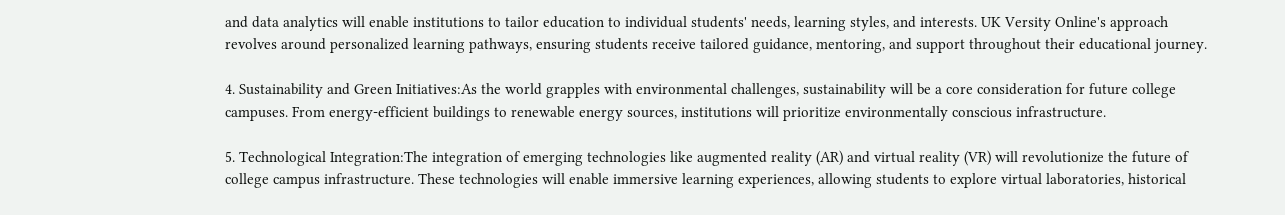and data analytics will enable institutions to tailor education to individual students' needs, learning styles, and interests. UK Versity Online's approach revolves around personalized learning pathways, ensuring students receive tailored guidance, mentoring, and support throughout their educational journey.

4. Sustainability and Green Initiatives:As the world grapples with environmental challenges, sustainability will be a core consideration for future college campuses. From energy-efficient buildings to renewable energy sources, institutions will prioritize environmentally conscious infrastructure.

5. Technological Integration:The integration of emerging technologies like augmented reality (AR) and virtual reality (VR) will revolutionize the future of college campus infrastructure. These technologies will enable immersive learning experiences, allowing students to explore virtual laboratories, historical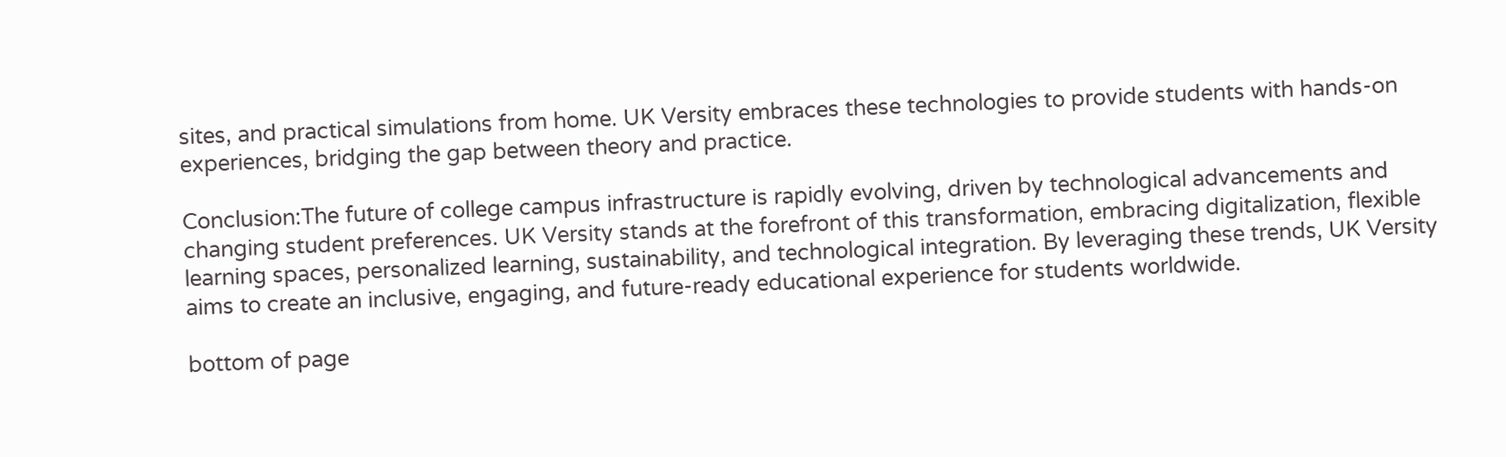sites, and practical simulations from home. UK Versity embraces these technologies to provide students with hands-on experiences, bridging the gap between theory and practice.

Conclusion:The future of college campus infrastructure is rapidly evolving, driven by technological advancements and changing student preferences. UK Versity stands at the forefront of this transformation, embracing digitalization, flexible learning spaces, personalized learning, sustainability, and technological integration. By leveraging these trends, UK Versity aims to create an inclusive, engaging, and future-ready educational experience for students worldwide.

bottom of page